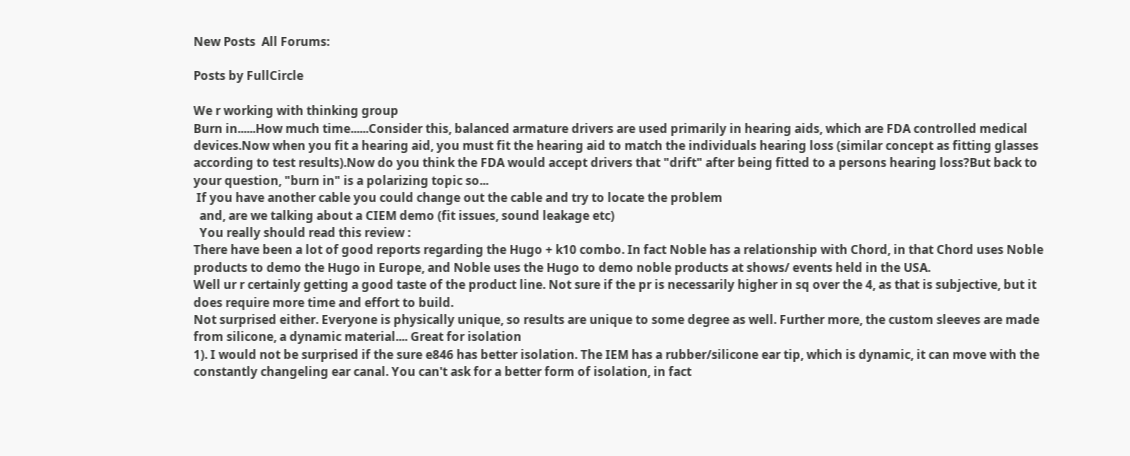New Posts  All Forums:

Posts by FullCircle

We r working with thinking group
Burn in......How much time......Consider this, balanced armature drivers are used primarily in hearing aids, which are FDA controlled medical devices.Now when you fit a hearing aid, you must fit the hearing aid to match the individuals hearing loss (similar concept as fitting glasses according to test results).Now do you think the FDA would accept drivers that "drift" after being fitted to a persons hearing loss?But back to your question, "burn in" is a polarizing topic so...
 If you have another cable you could change out the cable and try to locate the problem
  and, are we talking about a CIEM demo (fit issues, sound leakage etc)
  You really should read this review :
There have been a lot of good reports regarding the Hugo + k10 combo. In fact Noble has a relationship with Chord, in that Chord uses Noble products to demo the Hugo in Europe, and Noble uses the Hugo to demo noble products at shows/ events held in the USA.
Well ur r certainly getting a good taste of the product line. Not sure if the pr is necessarily higher in sq over the 4, as that is subjective, but it does require more time and effort to build.
Not surprised either. Everyone is physically unique, so results are unique to some degree as well. Further more, the custom sleeves are made from silicone, a dynamic material.... Great for isolation
1). I would not be surprised if the sure e846 has better isolation. The IEM has a rubber/silicone ear tip, which is dynamic, it can move with the constantly changeling ear canal. You can't ask for a better form of isolation, in fact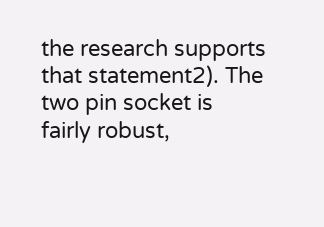the research supports that statement2). The two pin socket is fairly robust,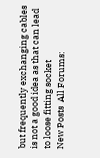but frequently exchanging cables is not a good idea as that can lead to loose fitting socket
New Posts  All Forums: